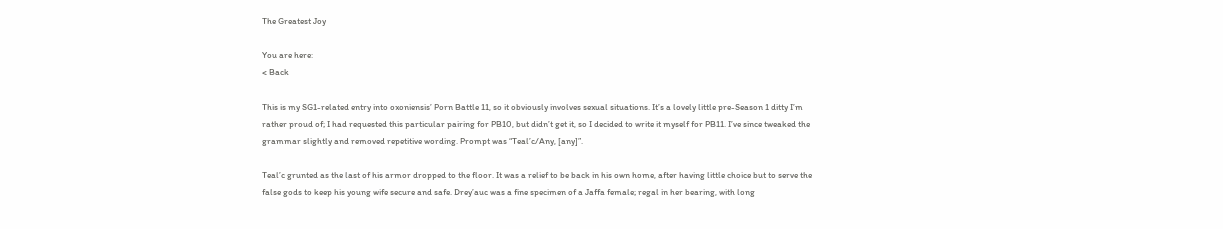The Greatest Joy

You are here:
< Back

This is my SG1-related entry into oxoniensis’ Porn Battle 11, so it obviously involves sexual situations. It’s a lovely little pre-Season 1 ditty I’m rather proud of; I had requested this particular pairing for PB10, but didn’t get it, so I decided to write it myself for PB11. I’ve since tweaked the grammar slightly and removed repetitive wording. Prompt was “Teal’c/Any, [any]”.

Teal’c grunted as the last of his armor dropped to the floor. It was a relief to be back in his own home, after having little choice but to serve the false gods to keep his young wife secure and safe. Drey’auc was a fine specimen of a Jaffa female; regal in her bearing, with long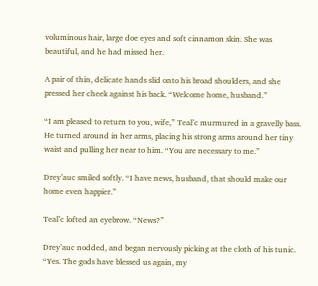voluminous hair, large doe eyes and soft cinnamon skin. She was beautiful, and he had missed her.

A pair of thin, delicate hands slid onto his broad shoulders, and she pressed her cheek against his back. “Welcome home, husband.”

“I am pleased to return to you, wife,” Teal’c murmured in a gravelly bass. He turned around in her arms, placing his strong arms around her tiny waist and pulling her near to him. “You are necessary to me.”

Drey’auc smiled softly. “I have news, husband, that should make our home even happier.”

Teal’c lofted an eyebrow. “News?”

Drey’auc nodded, and began nervously picking at the cloth of his tunic. “Yes. The gods have blessed us again, my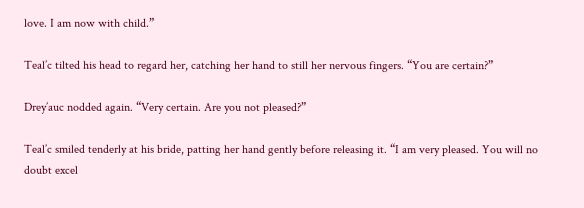love. I am now with child.”

Teal’c tilted his head to regard her, catching her hand to still her nervous fingers. “You are certain?”

Drey’auc nodded again. “Very certain. Are you not pleased?”

Teal’c smiled tenderly at his bride, patting her hand gently before releasing it. “I am very pleased. You will no doubt excel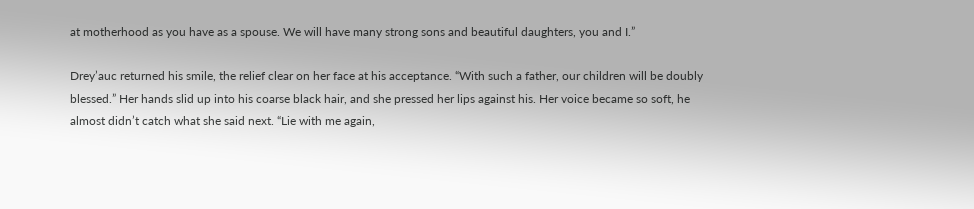at motherhood as you have as a spouse. We will have many strong sons and beautiful daughters, you and I.”

Drey’auc returned his smile, the relief clear on her face at his acceptance. “With such a father, our children will be doubly blessed.” Her hands slid up into his coarse black hair, and she pressed her lips against his. Her voice became so soft, he almost didn’t catch what she said next. “Lie with me again,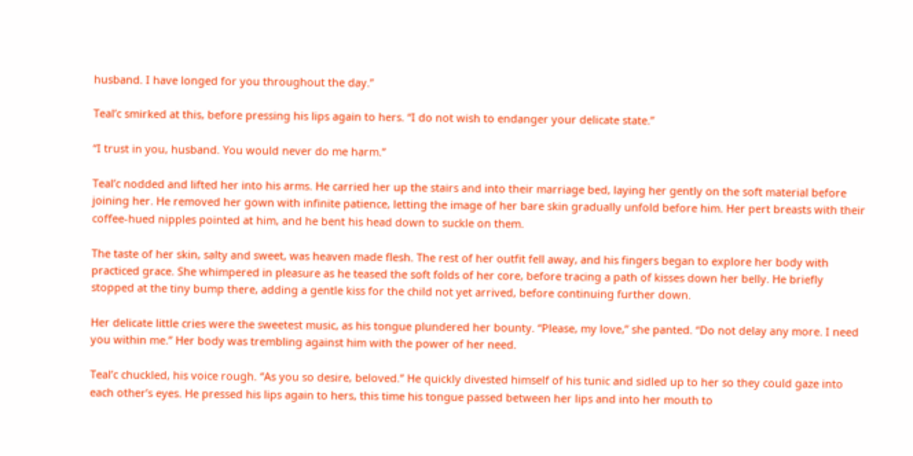husband. I have longed for you throughout the day.”

Teal’c smirked at this, before pressing his lips again to hers. “I do not wish to endanger your delicate state.”

“I trust in you, husband. You would never do me harm.”

Teal’c nodded and lifted her into his arms. He carried her up the stairs and into their marriage bed, laying her gently on the soft material before joining her. He removed her gown with infinite patience, letting the image of her bare skin gradually unfold before him. Her pert breasts with their coffee-hued nipples pointed at him, and he bent his head down to suckle on them.

The taste of her skin, salty and sweet, was heaven made flesh. The rest of her outfit fell away, and his fingers began to explore her body with practiced grace. She whimpered in pleasure as he teased the soft folds of her core, before tracing a path of kisses down her belly. He briefly stopped at the tiny bump there, adding a gentle kiss for the child not yet arrived, before continuing further down.

Her delicate little cries were the sweetest music, as his tongue plundered her bounty. “Please, my love,” she panted. “Do not delay any more. I need you within me.” Her body was trembling against him with the power of her need.

Teal’c chuckled, his voice rough. “As you so desire, beloved.” He quickly divested himself of his tunic and sidled up to her so they could gaze into each other’s eyes. He pressed his lips again to hers, this time his tongue passed between her lips and into her mouth to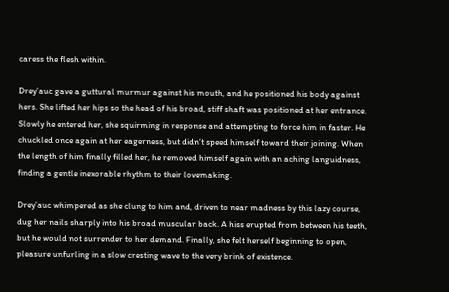caress the flesh within.

Drey’auc gave a guttural murmur against his mouth, and he positioned his body against hers. She lifted her hips so the head of his broad, stiff shaft was positioned at her entrance. Slowly he entered her, she squirming in response and attempting to force him in faster. He chuckled once again at her eagerness, but didn’t speed himself toward their joining. When the length of him finally filled her, he removed himself again with an aching languidness, finding a gentle inexorable rhythm to their lovemaking.

Drey’auc whimpered as she clung to him and, driven to near madness by this lazy course, dug her nails sharply into his broad muscular back. A hiss erupted from between his teeth, but he would not surrender to her demand. Finally, she felt herself beginning to open, pleasure unfurling in a slow cresting wave to the very brink of existence.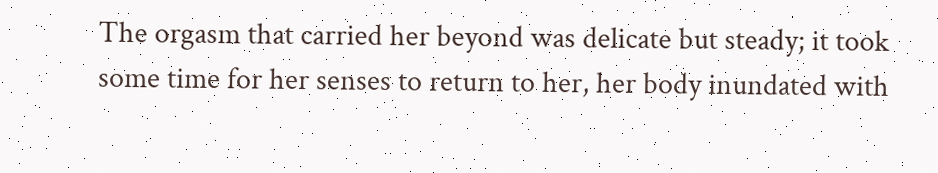The orgasm that carried her beyond was delicate but steady; it took some time for her senses to return to her, her body inundated with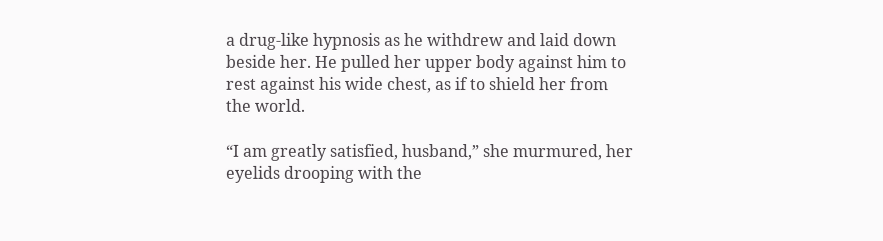a drug-like hypnosis as he withdrew and laid down beside her. He pulled her upper body against him to rest against his wide chest, as if to shield her from the world.

“I am greatly satisfied, husband,” she murmured, her eyelids drooping with the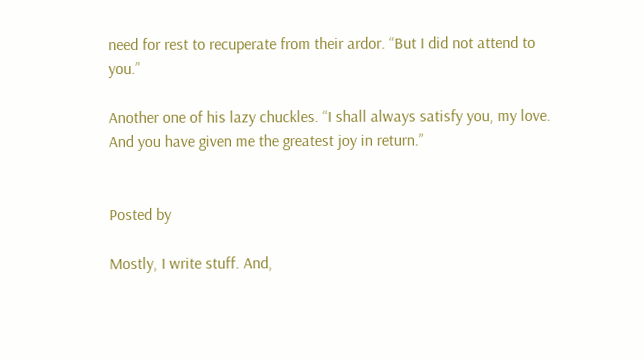need for rest to recuperate from their ardor. “But I did not attend to you.”

Another one of his lazy chuckles. “I shall always satisfy you, my love. And you have given me the greatest joy in return.”


Posted by

Mostly, I write stuff. And,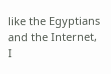like the Egyptians and the Internet, I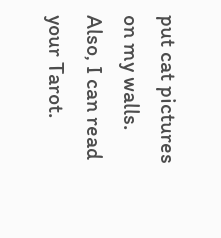put cat pictures on my walls. Also, I can read your Tarot.